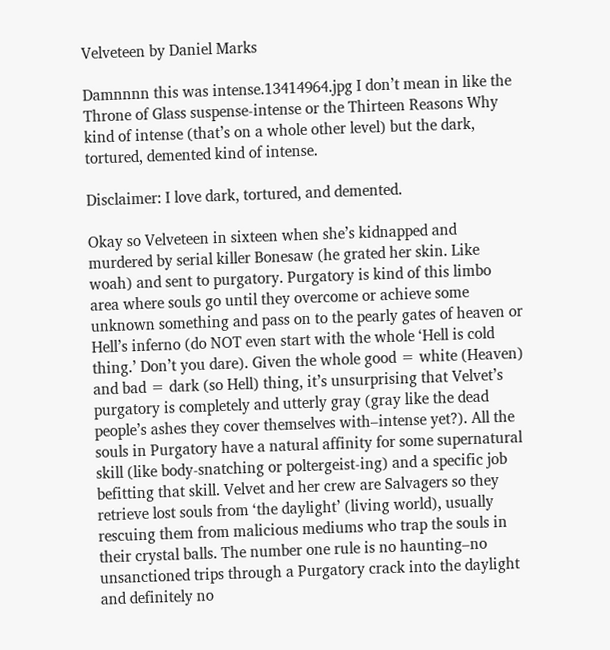Velveteen by Daniel Marks

Damnnnn this was intense.13414964.jpg I don’t mean in like the Throne of Glass suspense-intense or the Thirteen Reasons Why kind of intense (that’s on a whole other level) but the dark, tortured, demented kind of intense.

Disclaimer: I love dark, tortured, and demented.

Okay so Velveteen in sixteen when she’s kidnapped and murdered by serial killer Bonesaw (he grated her skin. Like woah) and sent to purgatory. Purgatory is kind of this limbo area where souls go until they overcome or achieve some unknown something and pass on to the pearly gates of heaven or Hell’s inferno (do NOT even start with the whole ‘Hell is cold thing.’ Don’t you dare). Given the whole good = white (Heaven) and bad = dark (so Hell) thing, it’s unsurprising that Velvet’s purgatory is completely and utterly gray (gray like the dead people’s ashes they cover themselves with–intense yet?). All the souls in Purgatory have a natural affinity for some supernatural skill (like body-snatching or poltergeist-ing) and a specific job befitting that skill. Velvet and her crew are Salvagers so they retrieve lost souls from ‘the daylight’ (living world), usually rescuing them from malicious mediums who trap the souls in their crystal balls. The number one rule is no haunting–no unsanctioned trips through a Purgatory crack into the daylight and definitely no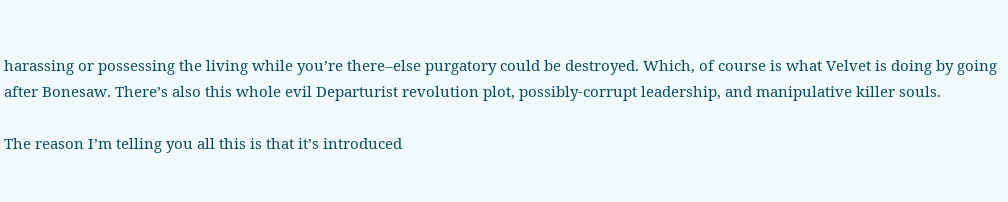harassing or possessing the living while you’re there–else purgatory could be destroyed. Which, of course is what Velvet is doing by going after Bonesaw. There’s also this whole evil Departurist revolution plot, possibly-corrupt leadership, and manipulative killer souls.

The reason I’m telling you all this is that it’s introduced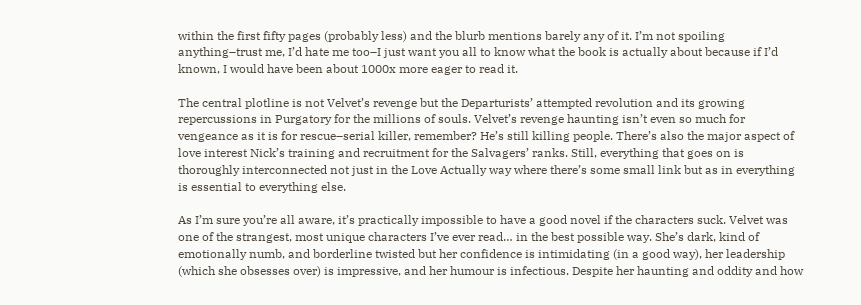within the first fifty pages (probably less) and the blurb mentions barely any of it. I’m not spoiling anything–trust me, I’d hate me too–I just want you all to know what the book is actually about because if I’d known, I would have been about 1000x more eager to read it.

The central plotline is not Velvet’s revenge but the Departurists’ attempted revolution and its growing repercussions in Purgatory for the millions of souls. Velvet’s revenge haunting isn’t even so much for vengeance as it is for rescue–serial killer, remember? He’s still killing people. There’s also the major aspect of love interest Nick’s training and recruitment for the Salvagers’ ranks. Still, everything that goes on is thoroughly interconnected not just in the Love Actually way where there’s some small link but as in everything is essential to everything else.

As I’m sure you’re all aware, it’s practically impossible to have a good novel if the characters suck. Velvet was one of the strangest, most unique characters I’ve ever read… in the best possible way. She’s dark, kind of emotionally numb, and borderline twisted but her confidence is intimidating (in a good way), her leadership (which she obsesses over) is impressive, and her humour is infectious. Despite her haunting and oddity and how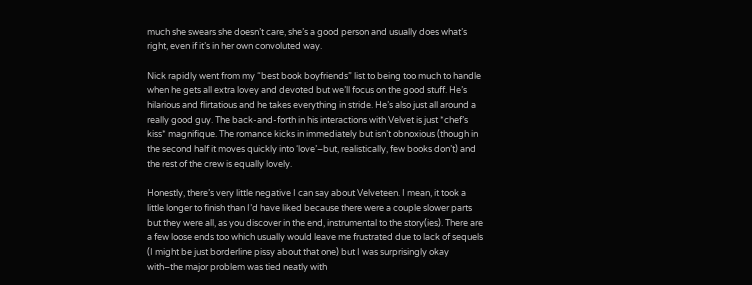much she swears she doesn’t care, she’s a good person and usually does what’s right, even if it’s in her own convoluted way.

Nick rapidly went from my “best book boyfriends” list to being too much to handle when he gets all extra lovey and devoted but we’ll focus on the good stuff. He’s hilarious and flirtatious and he takes everything in stride. He’s also just all around a really good guy. The back-and-forth in his interactions with Velvet is just *chef’s kiss* magnifique. The romance kicks in immediately but isn’t obnoxious (though in the second half it moves quickly into ‘love’–but, realistically, few books don’t) and the rest of the crew is equally lovely.

Honestly, there’s very little negative I can say about Velveteen. I mean, it took a little longer to finish than I’d have liked because there were a couple slower parts but they were all, as you discover in the end, instrumental to the story(ies). There are a few loose ends too which usually would leave me frustrated due to lack of sequels (I might be just borderline pissy about that one) but I was surprisingly okay with–the major problem was tied neatly with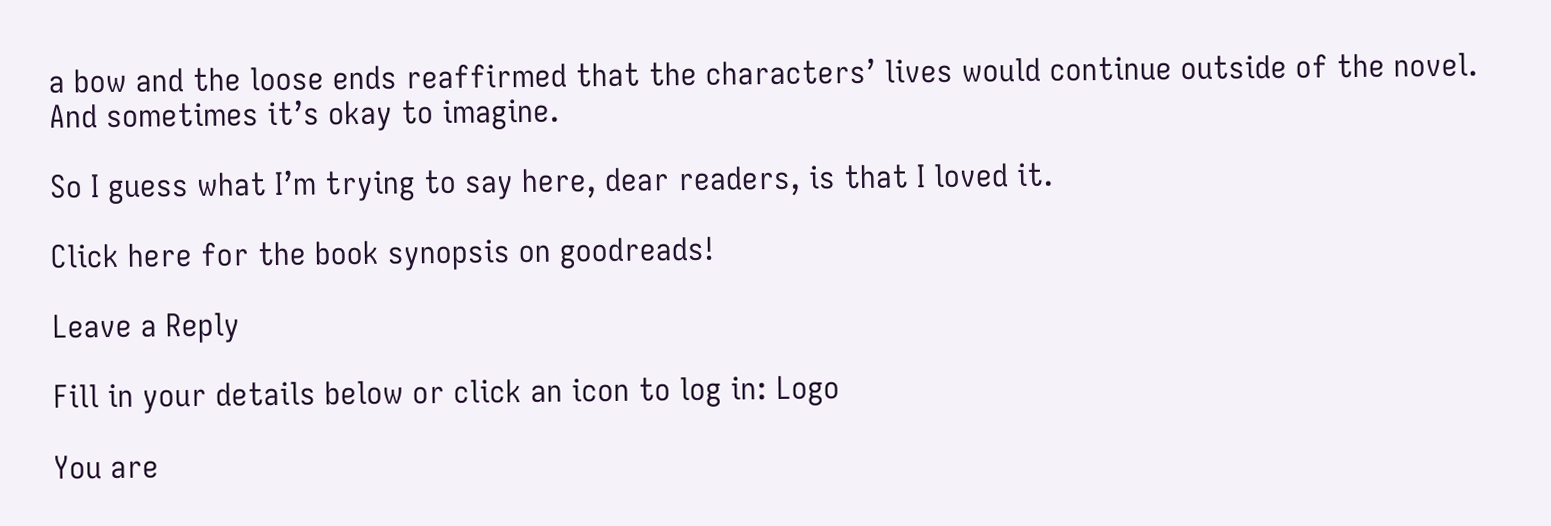a bow and the loose ends reaffirmed that the characters’ lives would continue outside of the novel. And sometimes it’s okay to imagine.

So I guess what I’m trying to say here, dear readers, is that I loved it.

Click here for the book synopsis on goodreads!

Leave a Reply

Fill in your details below or click an icon to log in: Logo

You are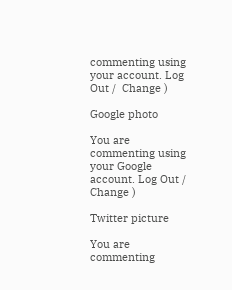commenting using your account. Log Out /  Change )

Google photo

You are commenting using your Google account. Log Out /  Change )

Twitter picture

You are commenting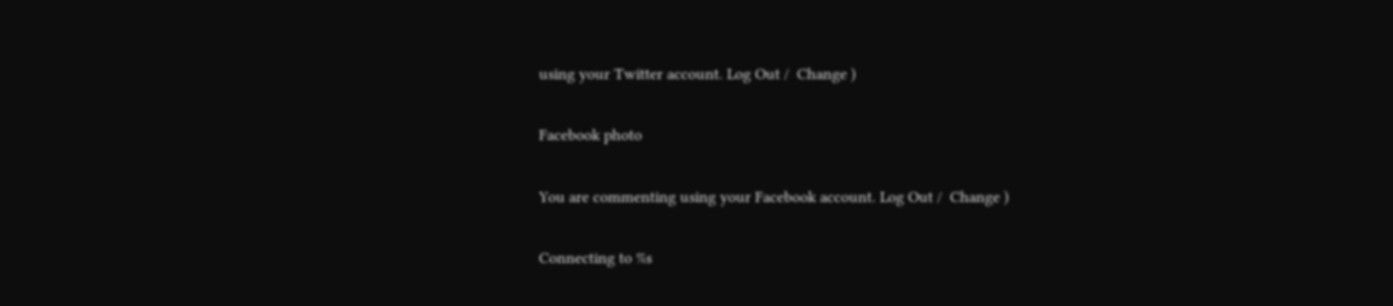using your Twitter account. Log Out /  Change )

Facebook photo

You are commenting using your Facebook account. Log Out /  Change )

Connecting to %s